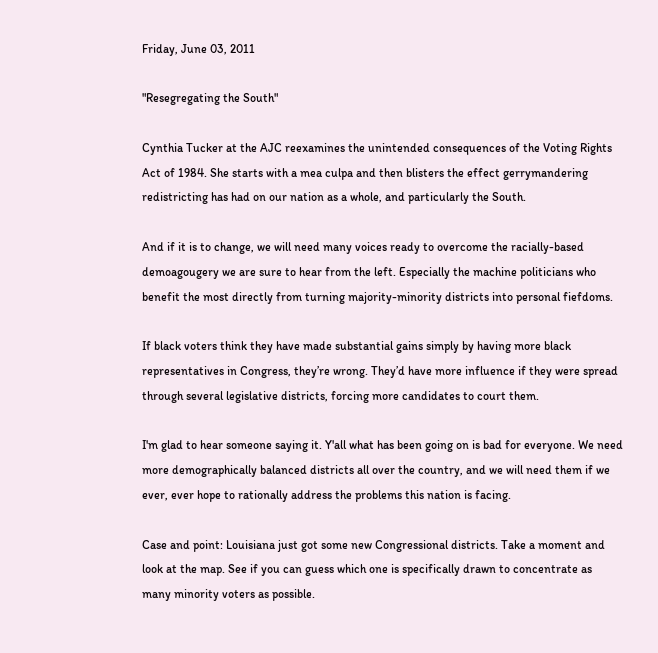Friday, June 03, 2011

"Resegregating the South"

Cynthia Tucker at the AJC reexamines the unintended consequences of the Voting Rights Act of 1984. She starts with a mea culpa and then blisters the effect gerrymandering redistricting has had on our nation as a whole, and particularly the South.

And if it is to change, we will need many voices ready to overcome the racially-based demoagougery we are sure to hear from the left. Especially the machine politicians who benefit the most directly from turning majority-minority districts into personal fiefdoms.

If black voters think they have made substantial gains simply by having more black representatives in Congress, they’re wrong. They’d have more influence if they were spread through several legislative districts, forcing more candidates to court them.

I'm glad to hear someone saying it. Y'all what has been going on is bad for everyone. We need more demographically balanced districts all over the country, and we will need them if we ever, ever hope to rationally address the problems this nation is facing.

Case and point: Louisiana just got some new Congressional districts. Take a moment and look at the map. See if you can guess which one is specifically drawn to concentrate as many minority voters as possible.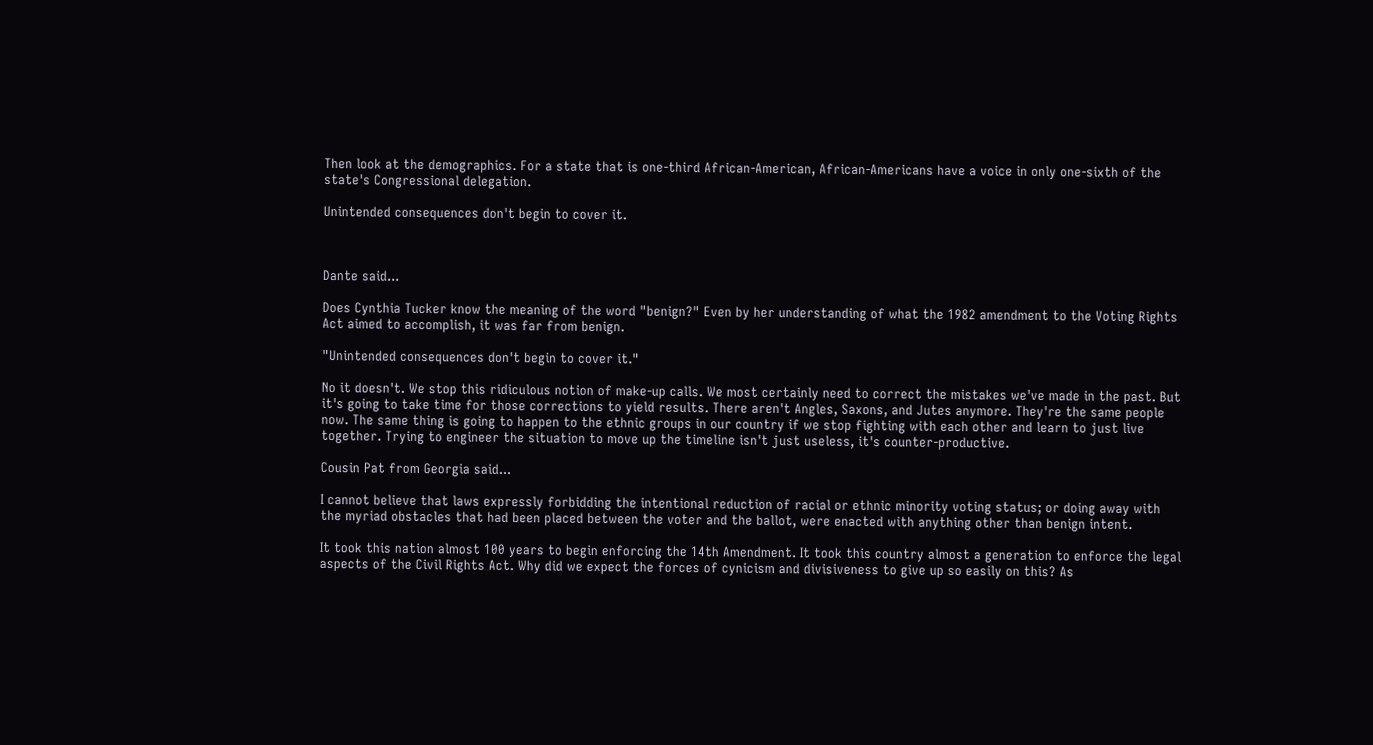Then look at the demographics. For a state that is one-third African-American, African-Americans have a voice in only one-sixth of the state's Congressional delegation.

Unintended consequences don't begin to cover it.



Dante said...

Does Cynthia Tucker know the meaning of the word "benign?" Even by her understanding of what the 1982 amendment to the Voting Rights Act aimed to accomplish, it was far from benign.

"Unintended consequences don't begin to cover it."

No it doesn't. We stop this ridiculous notion of make-up calls. We most certainly need to correct the mistakes we've made in the past. But it's going to take time for those corrections to yield results. There aren't Angles, Saxons, and Jutes anymore. They're the same people now. The same thing is going to happen to the ethnic groups in our country if we stop fighting with each other and learn to just live together. Trying to engineer the situation to move up the timeline isn't just useless, it's counter-productive.

Cousin Pat from Georgia said...

I cannot believe that laws expressly forbidding the intentional reduction of racial or ethnic minority voting status; or doing away with the myriad obstacles that had been placed between the voter and the ballot, were enacted with anything other than benign intent.

It took this nation almost 100 years to begin enforcing the 14th Amendment. It took this country almost a generation to enforce the legal aspects of the Civil Rights Act. Why did we expect the forces of cynicism and divisiveness to give up so easily on this? As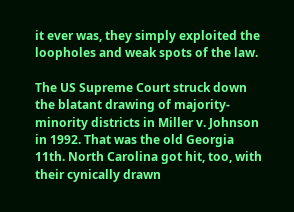it ever was, they simply exploited the loopholes and weak spots of the law.

The US Supreme Court struck down the blatant drawing of majority-minority districts in Miller v. Johnson in 1992. That was the old Georgia 11th. North Carolina got hit, too, with their cynically drawn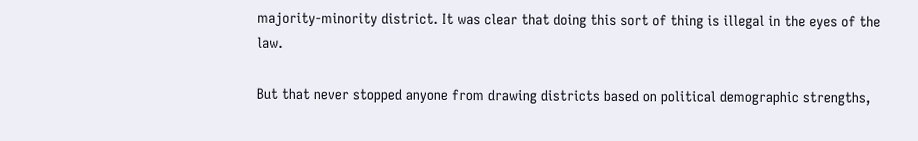majority-minority district. It was clear that doing this sort of thing is illegal in the eyes of the law.

But that never stopped anyone from drawing districts based on political demographic strengths,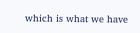which is what we have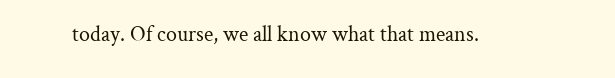today. Of course, we all know what that means.